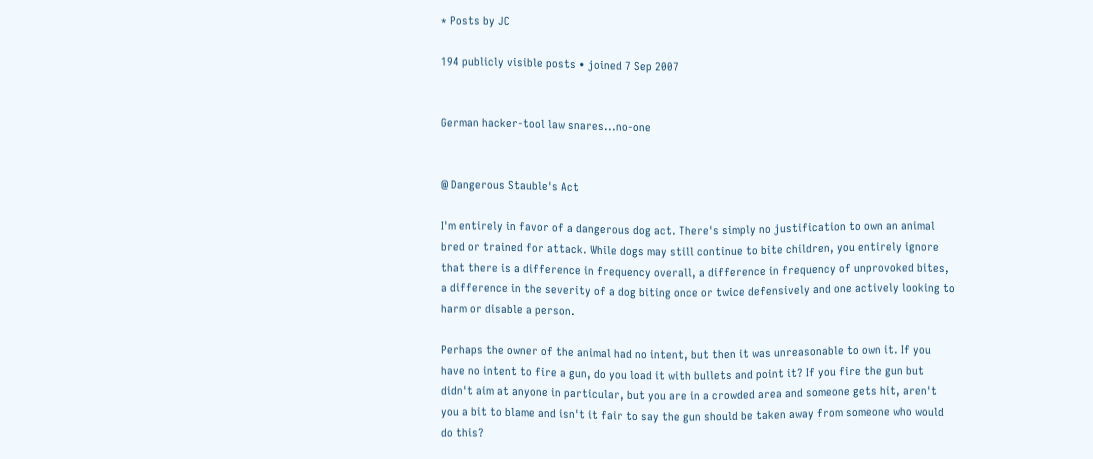* Posts by JC

194 publicly visible posts • joined 7 Sep 2007


German hacker-tool law snares...no-one


@ Dangerous Stauble's Act

I'm entirely in favor of a dangerous dog act. There's simply no justification to own an animal bred or trained for attack. While dogs may still continue to bite children, you entirely ignore that there is a difference in frequency overall, a difference in frequency of unprovoked bites, a difference in the severity of a dog biting once or twice defensively and one actively looking to harm or disable a person.

Perhaps the owner of the animal had no intent, but then it was unreasonable to own it. If you have no intent to fire a gun, do you load it with bullets and point it? If you fire the gun but didn't aim at anyone in particular, but you are in a crowded area and someone gets hit, aren't you a bit to blame and isn't it fair to say the gun should be taken away from someone who would do this?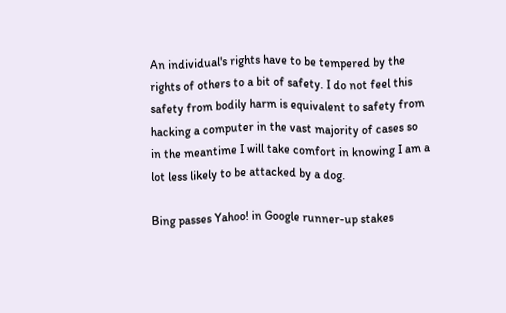An individual's rights have to be tempered by the rights of others to a bit of safety. I do not feel this safety from bodily harm is equivalent to safety from hacking a computer in the vast majority of cases so in the meantime I will take comfort in knowing I am a lot less likely to be attacked by a dog.

Bing passes Yahoo! in Google runner-up stakes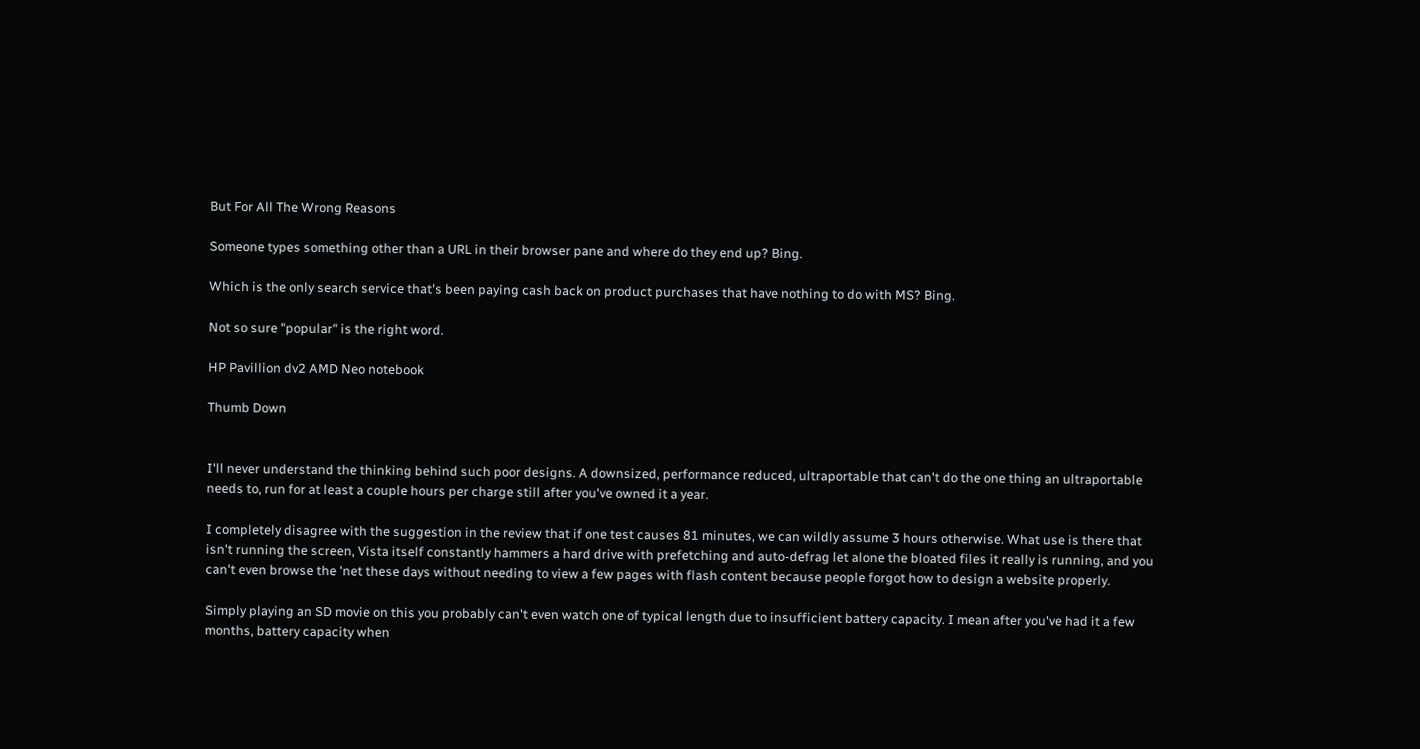But For All The Wrong Reasons

Someone types something other than a URL in their browser pane and where do they end up? Bing.

Which is the only search service that's been paying cash back on product purchases that have nothing to do with MS? Bing.

Not so sure "popular" is the right word.

HP Pavillion dv2 AMD Neo notebook

Thumb Down


I'll never understand the thinking behind such poor designs. A downsized, performance reduced, ultraportable that can't do the one thing an ultraportable needs to, run for at least a couple hours per charge still after you've owned it a year.

I completely disagree with the suggestion in the review that if one test causes 81 minutes, we can wildly assume 3 hours otherwise. What use is there that isn't running the screen, Vista itself constantly hammers a hard drive with prefetching and auto-defrag let alone the bloated files it really is running, and you can't even browse the 'net these days without needing to view a few pages with flash content because people forgot how to design a website properly.

Simply playing an SD movie on this you probably can't even watch one of typical length due to insufficient battery capacity. I mean after you've had it a few months, battery capacity when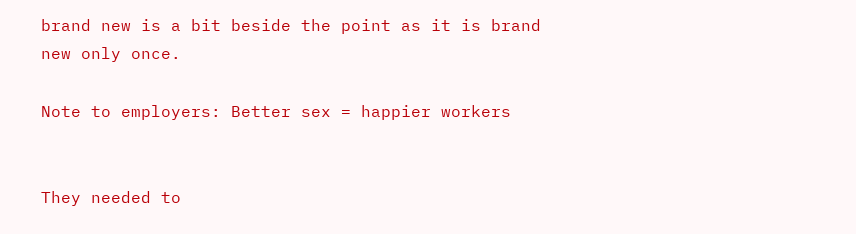brand new is a bit beside the point as it is brand new only once.

Note to employers: Better sex = happier workers


They needed to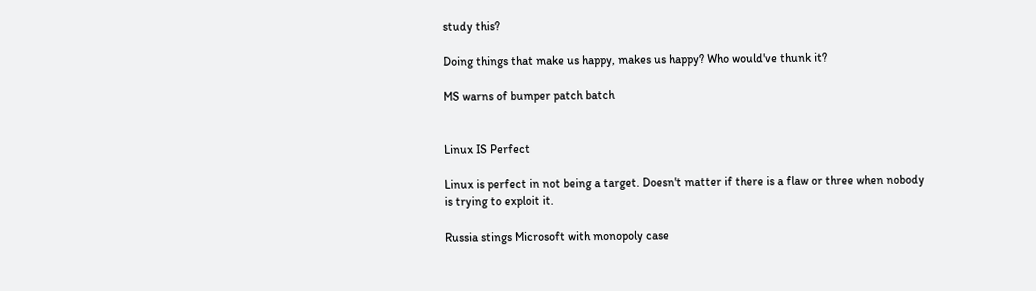study this?

Doing things that make us happy, makes us happy? Who would've thunk it?

MS warns of bumper patch batch


Linux IS Perfect

Linux is perfect in not being a target. Doesn't matter if there is a flaw or three when nobody is trying to exploit it.

Russia stings Microsoft with monopoly case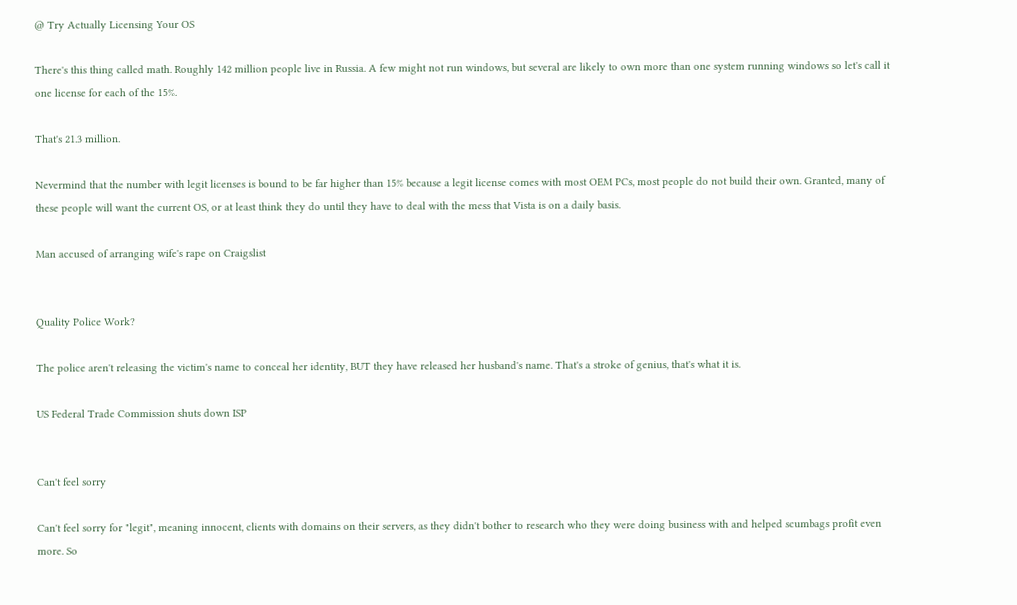@ Try Actually Licensing Your OS

There's this thing called math. Roughly 142 million people live in Russia. A few might not run windows, but several are likely to own more than one system running windows so let's call it one license for each of the 15%.

That's 21.3 million.

Nevermind that the number with legit licenses is bound to be far higher than 15% because a legit license comes with most OEM PCs, most people do not build their own. Granted, many of these people will want the current OS, or at least think they do until they have to deal with the mess that Vista is on a daily basis.

Man accused of arranging wife's rape on Craigslist


Quality Police Work?

The police aren't releasing the victim's name to conceal her identity, BUT they have released her husband's name. That's a stroke of genius, that's what it is.

US Federal Trade Commission shuts down ISP


Can't feel sorry

Can't feel sorry for "legit", meaning innocent, clients with domains on their servers, as they didn't bother to research who they were doing business with and helped scumbags profit even more. So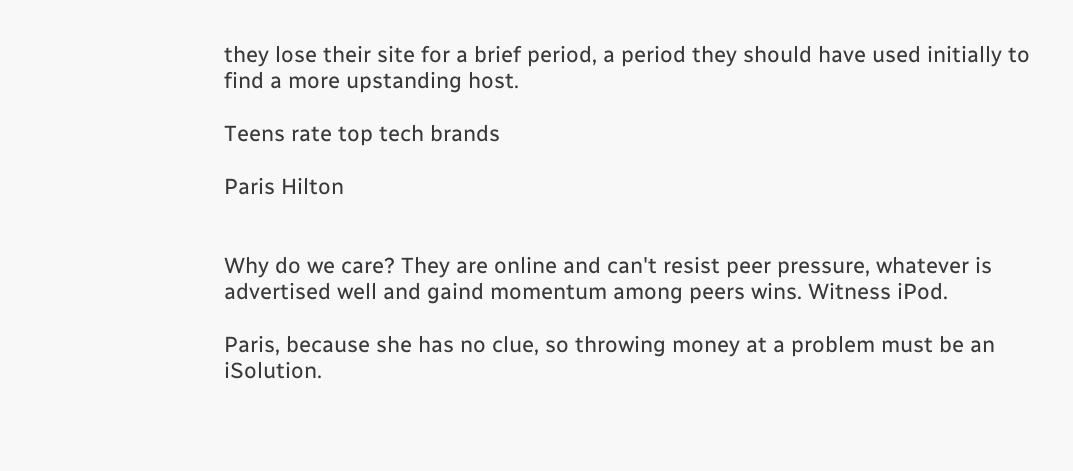they lose their site for a brief period, a period they should have used initially to find a more upstanding host.

Teens rate top tech brands

Paris Hilton


Why do we care? They are online and can't resist peer pressure, whatever is advertised well and gaind momentum among peers wins. Witness iPod.

Paris, because she has no clue, so throwing money at a problem must be an iSolution.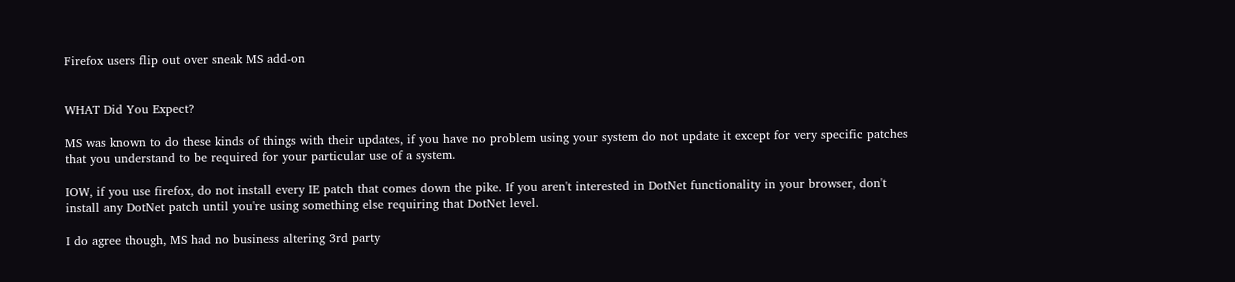Firefox users flip out over sneak MS add-on


WHAT Did You Expect?

MS was known to do these kinds of things with their updates, if you have no problem using your system do not update it except for very specific patches that you understand to be required for your particular use of a system.

IOW, if you use firefox, do not install every IE patch that comes down the pike. If you aren't interested in DotNet functionality in your browser, don't install any DotNet patch until you're using something else requiring that DotNet level.

I do agree though, MS had no business altering 3rd party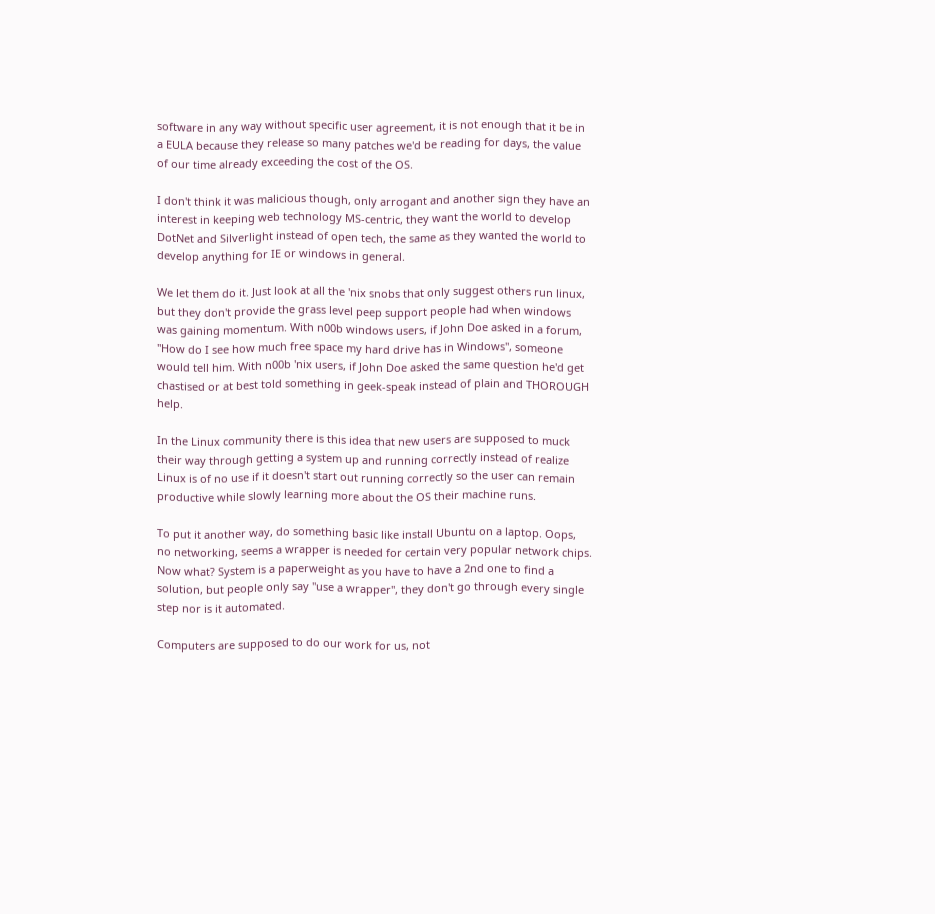software in any way without specific user agreement, it is not enough that it be in a EULA because they release so many patches we'd be reading for days, the value of our time already exceeding the cost of the OS.

I don't think it was malicious though, only arrogant and another sign they have an interest in keeping web technology MS-centric, they want the world to develop DotNet and Silverlight instead of open tech, the same as they wanted the world to develop anything for IE or windows in general.

We let them do it. Just look at all the 'nix snobs that only suggest others run linux, but they don't provide the grass level peep support people had when windows was gaining momentum. With n00b windows users, if John Doe asked in a forum, "How do I see how much free space my hard drive has in Windows", someone would tell him. With n00b 'nix users, if John Doe asked the same question he'd get chastised or at best told something in geek-speak instead of plain and THOROUGH help.

In the Linux community there is this idea that new users are supposed to muck their way through getting a system up and running correctly instead of realize Linux is of no use if it doesn't start out running correctly so the user can remain productive while slowly learning more about the OS their machine runs.

To put it another way, do something basic like install Ubuntu on a laptop. Oops, no networking, seems a wrapper is needed for certain very popular network chips. Now what? System is a paperweight as you have to have a 2nd one to find a solution, but people only say "use a wrapper", they don't go through every single step nor is it automated.

Computers are supposed to do our work for us, not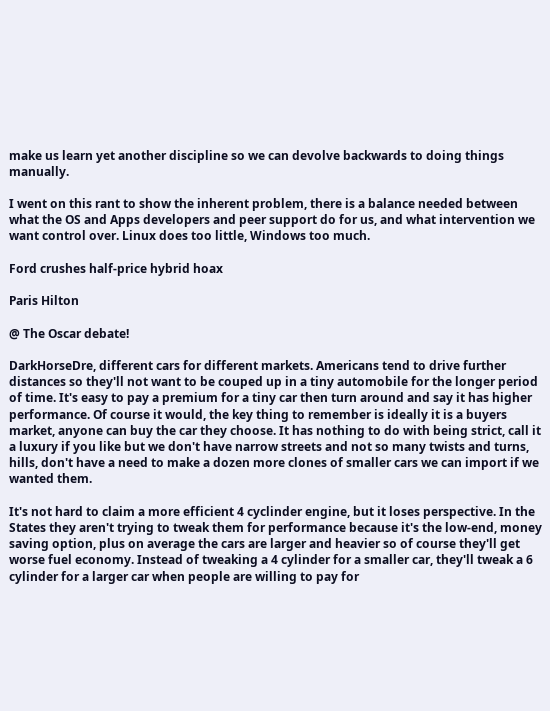make us learn yet another discipline so we can devolve backwards to doing things manually.

I went on this rant to show the inherent problem, there is a balance needed between what the OS and Apps developers and peer support do for us, and what intervention we want control over. Linux does too little, Windows too much.

Ford crushes half-price hybrid hoax

Paris Hilton

@ The Oscar debate!

DarkHorseDre, different cars for different markets. Americans tend to drive further distances so they'll not want to be couped up in a tiny automobile for the longer period of time. It's easy to pay a premium for a tiny car then turn around and say it has higher performance. Of course it would, the key thing to remember is ideally it is a buyers market, anyone can buy the car they choose. It has nothing to do with being strict, call it a luxury if you like but we don't have narrow streets and not so many twists and turns, hills, don't have a need to make a dozen more clones of smaller cars we can import if we wanted them.

It's not hard to claim a more efficient 4 cyclinder engine, but it loses perspective. In the States they aren't trying to tweak them for performance because it's the low-end, money saving option, plus on average the cars are larger and heavier so of course they'll get worse fuel economy. Instead of tweaking a 4 cylinder for a smaller car, they'll tweak a 6 cylinder for a larger car when people are willing to pay for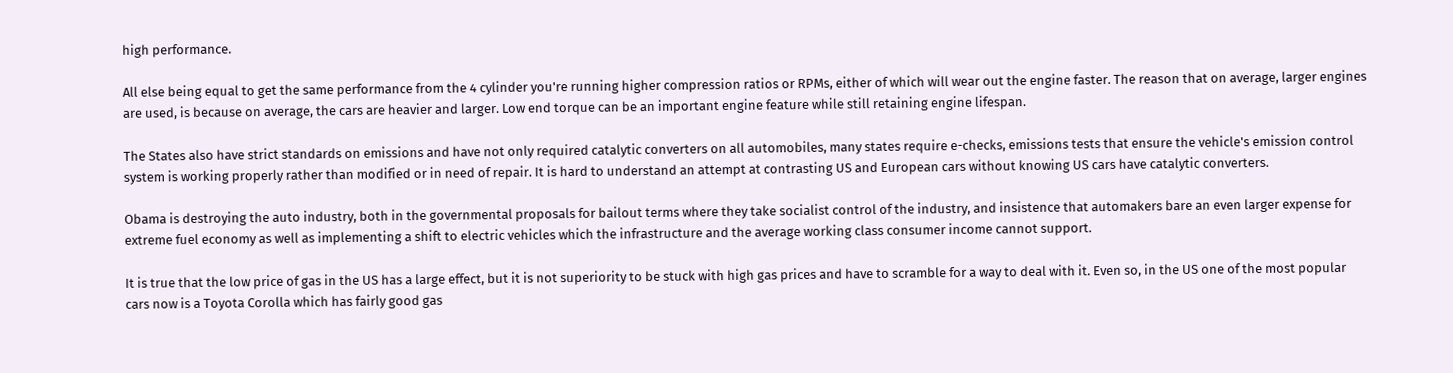high performance.

All else being equal to get the same performance from the 4 cylinder you're running higher compression ratios or RPMs, either of which will wear out the engine faster. The reason that on average, larger engines are used, is because on average, the cars are heavier and larger. Low end torque can be an important engine feature while still retaining engine lifespan.

The States also have strict standards on emissions and have not only required catalytic converters on all automobiles, many states require e-checks, emissions tests that ensure the vehicle's emission control system is working properly rather than modified or in need of repair. It is hard to understand an attempt at contrasting US and European cars without knowing US cars have catalytic converters.

Obama is destroying the auto industry, both in the governmental proposals for bailout terms where they take socialist control of the industry, and insistence that automakers bare an even larger expense for extreme fuel economy as well as implementing a shift to electric vehicles which the infrastructure and the average working class consumer income cannot support.

It is true that the low price of gas in the US has a large effect, but it is not superiority to be stuck with high gas prices and have to scramble for a way to deal with it. Even so, in the US one of the most popular cars now is a Toyota Corolla which has fairly good gas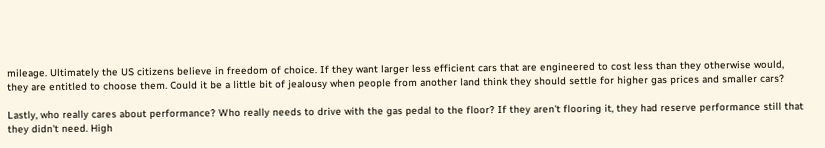mileage. Ultimately the US citizens believe in freedom of choice. If they want larger less efficient cars that are engineered to cost less than they otherwise would, they are entitled to choose them. Could it be a little bit of jealousy when people from another land think they should settle for higher gas prices and smaller cars?

Lastly, who really cares about performance? Who really needs to drive with the gas pedal to the floor? If they aren't flooring it, they had reserve performance still that they didn't need. High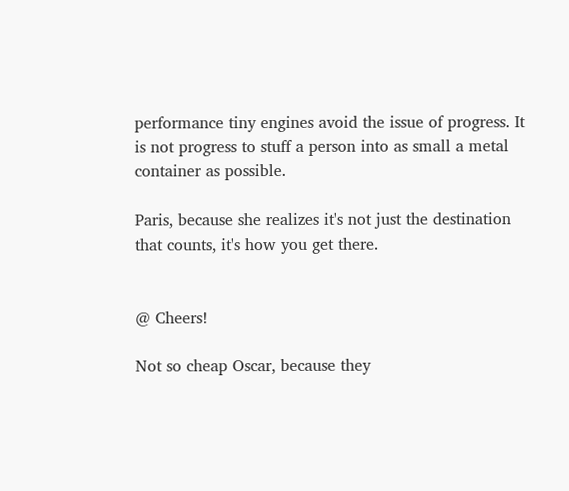performance tiny engines avoid the issue of progress. It is not progress to stuff a person into as small a metal container as possible.

Paris, because she realizes it's not just the destination that counts, it's how you get there.


@ Cheers!

Not so cheap Oscar, because they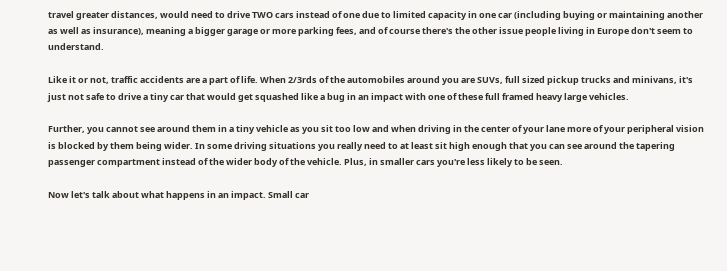travel greater distances, would need to drive TWO cars instead of one due to limited capacity in one car (including buying or maintaining another as well as insurance), meaning a bigger garage or more parking fees, and of course there's the other issue people living in Europe don't seem to understand.

Like it or not, traffic accidents are a part of life. When 2/3rds of the automobiles around you are SUVs, full sized pickup trucks and minivans, it's just not safe to drive a tiny car that would get squashed like a bug in an impact with one of these full framed heavy large vehicles.

Further, you cannot see around them in a tiny vehicle as you sit too low and when driving in the center of your lane more of your peripheral vision is blocked by them being wider. In some driving situations you really need to at least sit high enough that you can see around the tapering passenger compartment instead of the wider body of the vehicle. Plus, in smaller cars you're less likely to be seen.

Now let's talk about what happens in an impact. Small car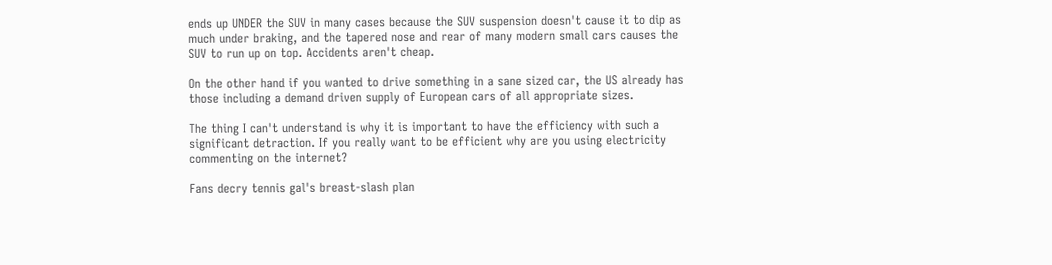ends up UNDER the SUV in many cases because the SUV suspension doesn't cause it to dip as much under braking, and the tapered nose and rear of many modern small cars causes the SUV to run up on top. Accidents aren't cheap.

On the other hand if you wanted to drive something in a sane sized car, the US already has those including a demand driven supply of European cars of all appropriate sizes.

The thing I can't understand is why it is important to have the efficiency with such a significant detraction. If you really want to be efficient why are you using electricity commenting on the internet?

Fans decry tennis gal's breast-slash plan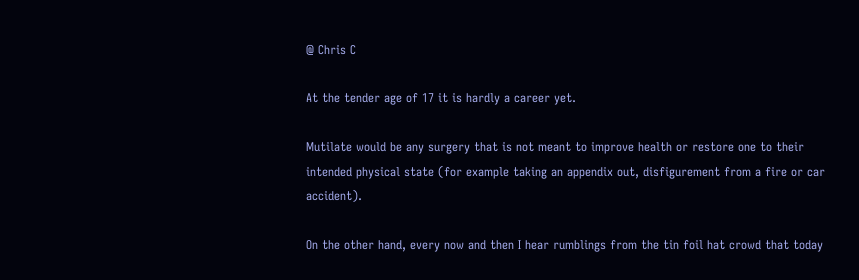@ Chris C

At the tender age of 17 it is hardly a career yet.

Mutilate would be any surgery that is not meant to improve health or restore one to their intended physical state (for example taking an appendix out, disfigurement from a fire or car accident).

On the other hand, every now and then I hear rumblings from the tin foil hat crowd that today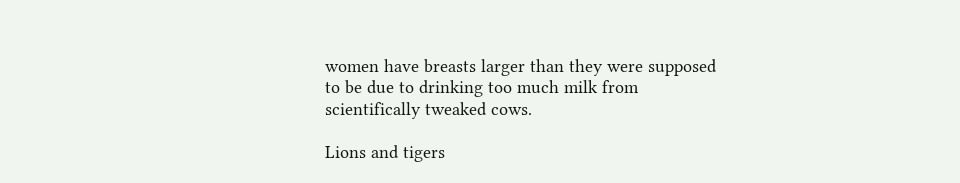women have breasts larger than they were supposed to be due to drinking too much milk from scientifically tweaked cows.

Lions and tigers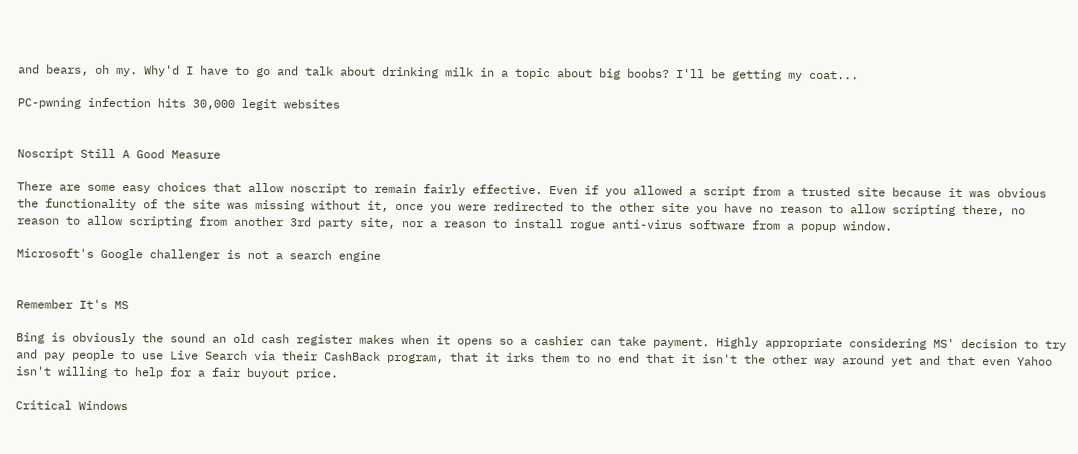and bears, oh my. Why'd I have to go and talk about drinking milk in a topic about big boobs? I'll be getting my coat...

PC-pwning infection hits 30,000 legit websites


Noscript Still A Good Measure

There are some easy choices that allow noscript to remain fairly effective. Even if you allowed a script from a trusted site because it was obvious the functionality of the site was missing without it, once you were redirected to the other site you have no reason to allow scripting there, no reason to allow scripting from another 3rd party site, nor a reason to install rogue anti-virus software from a popup window.

Microsoft's Google challenger is not a search engine


Remember It's MS

Bing is obviously the sound an old cash register makes when it opens so a cashier can take payment. Highly appropriate considering MS' decision to try and pay people to use Live Search via their CashBack program, that it irks them to no end that it isn't the other way around yet and that even Yahoo isn't willing to help for a fair buyout price.

Critical Windows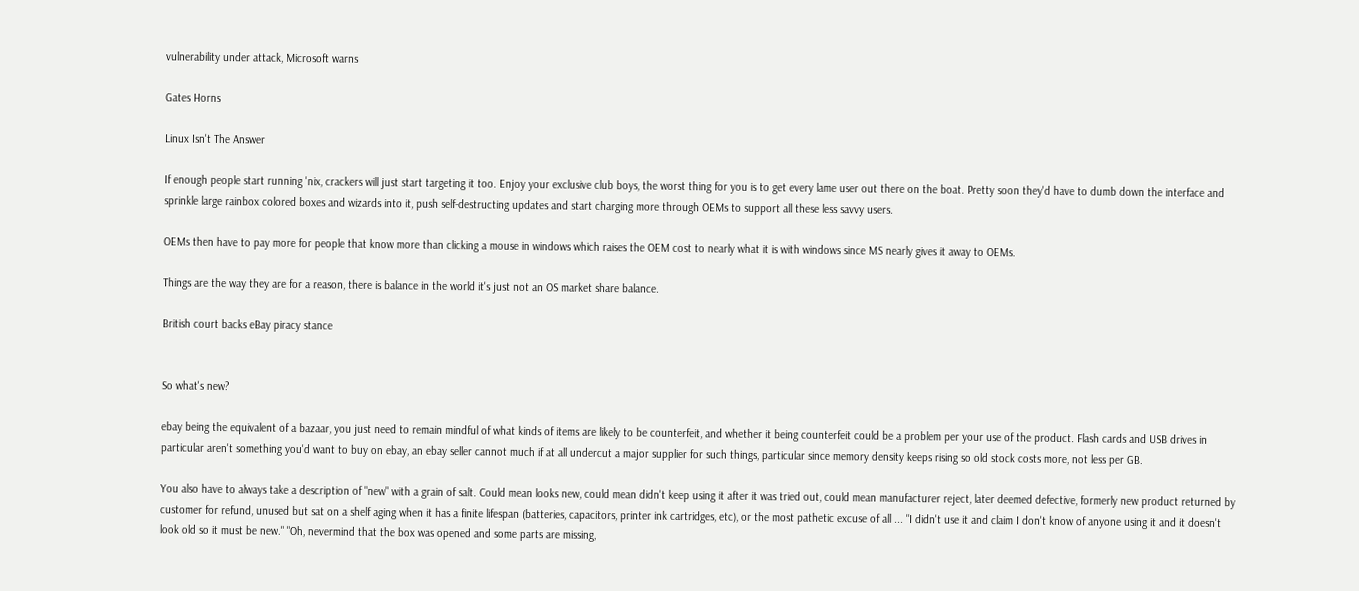vulnerability under attack, Microsoft warns

Gates Horns

Linux Isn't The Answer

If enough people start running 'nix, crackers will just start targeting it too. Enjoy your exclusive club boys, the worst thing for you is to get every lame user out there on the boat. Pretty soon they'd have to dumb down the interface and sprinkle large rainbox colored boxes and wizards into it, push self-destructing updates and start charging more through OEMs to support all these less savvy users.

OEMs then have to pay more for people that know more than clicking a mouse in windows which raises the OEM cost to nearly what it is with windows since MS nearly gives it away to OEMs.

Things are the way they are for a reason, there is balance in the world it's just not an OS market share balance.

British court backs eBay piracy stance


So what's new?

ebay being the equivalent of a bazaar, you just need to remain mindful of what kinds of items are likely to be counterfeit, and whether it being counterfeit could be a problem per your use of the product. Flash cards and USB drives in particular aren't something you'd want to buy on ebay, an ebay seller cannot much if at all undercut a major supplier for such things, particular since memory density keeps rising so old stock costs more, not less per GB.

You also have to always take a description of "new" with a grain of salt. Could mean looks new, could mean didn't keep using it after it was tried out, could mean manufacturer reject, later deemed defective, formerly new product returned by customer for refund, unused but sat on a shelf aging when it has a finite lifespan (batteries, capacitors, printer ink cartridges, etc), or the most pathetic excuse of all ... "I didn't use it and claim I don't know of anyone using it and it doesn't look old so it must be new." "Oh, nevermind that the box was opened and some parts are missing,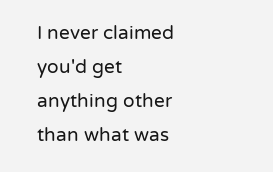I never claimed you'd get anything other than what was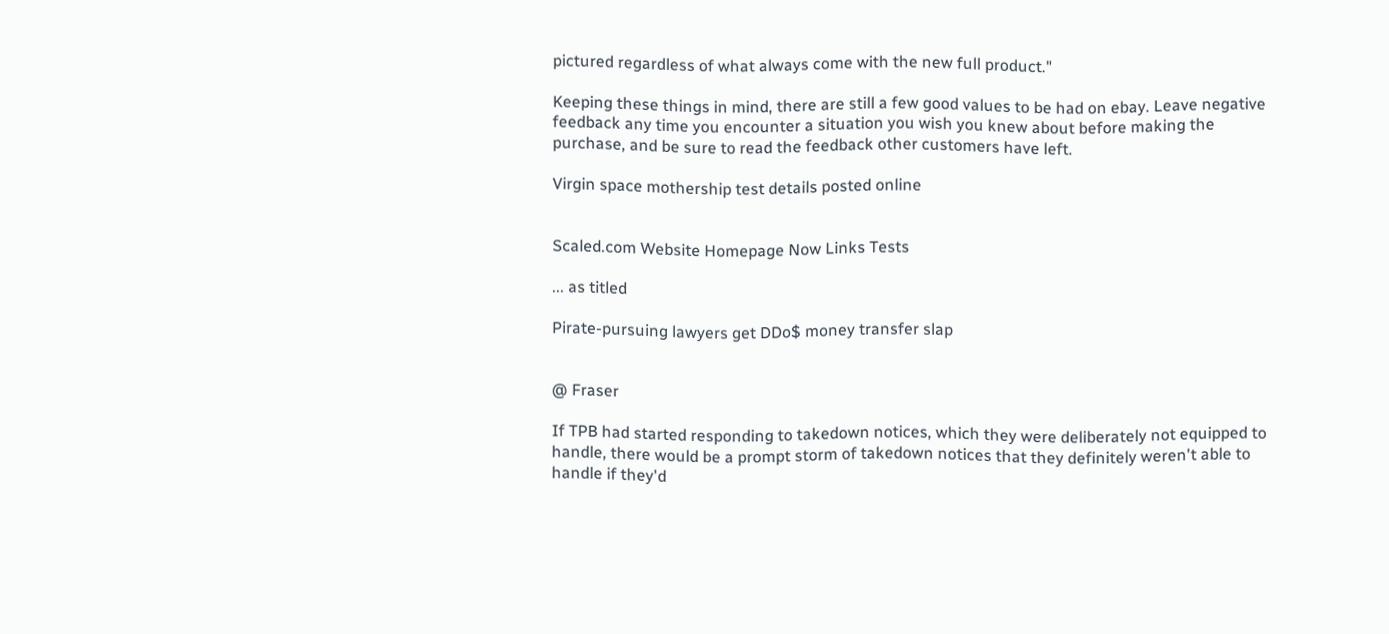pictured regardless of what always come with the new full product."

Keeping these things in mind, there are still a few good values to be had on ebay. Leave negative feedback any time you encounter a situation you wish you knew about before making the purchase, and be sure to read the feedback other customers have left.

Virgin space mothership test details posted online


Scaled.com Website Homepage Now Links Tests

... as titled

Pirate-pursuing lawyers get DDo$ money transfer slap


@ Fraser

If TPB had started responding to takedown notices, which they were deliberately not equipped to handle, there would be a prompt storm of takedown notices that they definitely weren't able to handle if they'd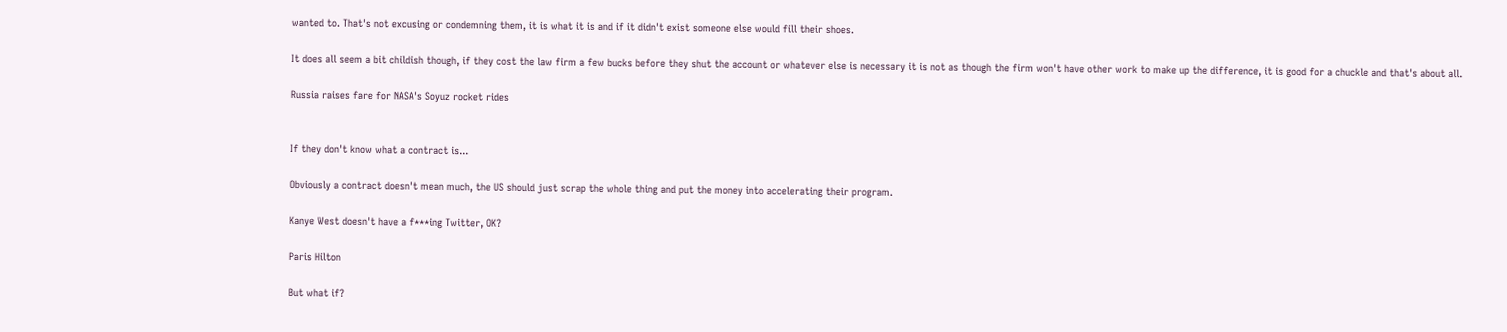wanted to. That's not excusing or condemning them, it is what it is and if it didn't exist someone else would fill their shoes.

It does all seem a bit childish though, if they cost the law firm a few bucks before they shut the account or whatever else is necessary it is not as though the firm won't have other work to make up the difference, it is good for a chuckle and that's about all.

Russia raises fare for NASA's Soyuz rocket rides


If they don't know what a contract is...

Obviously a contract doesn't mean much, the US should just scrap the whole thing and put the money into accelerating their program.

Kanye West doesn't have a f***ing Twitter, OK?

Paris Hilton

But what if?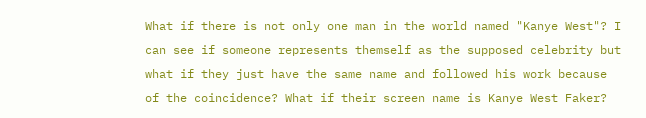What if there is not only one man in the world named "Kanye West"? I can see if someone represents themself as the supposed celebrity but what if they just have the same name and followed his work because of the coincidence? What if their screen name is Kanye West Faker?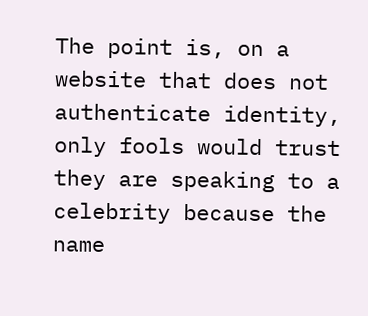The point is, on a website that does not authenticate identity, only fools would trust they are speaking to a celebrity because the name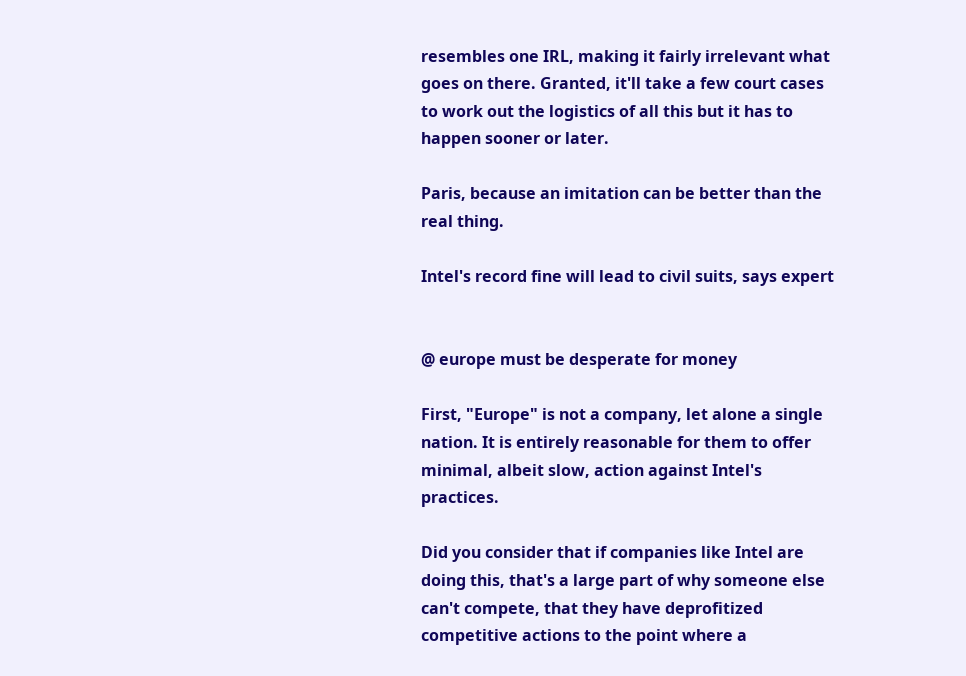resembles one IRL, making it fairly irrelevant what goes on there. Granted, it'll take a few court cases to work out the logistics of all this but it has to happen sooner or later.

Paris, because an imitation can be better than the real thing.

Intel's record fine will lead to civil suits, says expert


@ europe must be desperate for money

First, "Europe" is not a company, let alone a single nation. It is entirely reasonable for them to offer minimal, albeit slow, action against Intel's practices.

Did you consider that if companies like Intel are doing this, that's a large part of why someone else can't compete, that they have deprofitized competitive actions to the point where a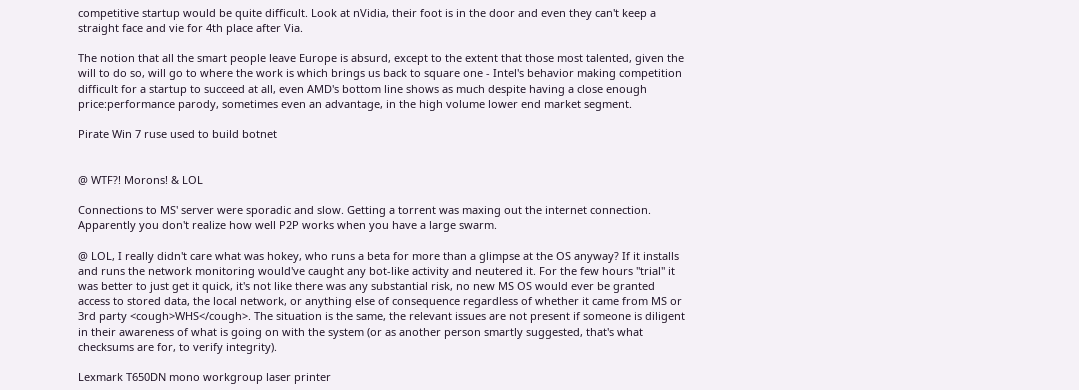competitive startup would be quite difficult. Look at nVidia, their foot is in the door and even they can't keep a straight face and vie for 4th place after Via.

The notion that all the smart people leave Europe is absurd, except to the extent that those most talented, given the will to do so, will go to where the work is which brings us back to square one - Intel's behavior making competition difficult for a startup to succeed at all, even AMD's bottom line shows as much despite having a close enough price:performance parody, sometimes even an advantage, in the high volume lower end market segment.

Pirate Win 7 ruse used to build botnet


@ WTF?! Morons! & LOL

Connections to MS' server were sporadic and slow. Getting a torrent was maxing out the internet connection. Apparently you don't realize how well P2P works when you have a large swarm.

@ LOL, I really didn't care what was hokey, who runs a beta for more than a glimpse at the OS anyway? If it installs and runs the network monitoring would've caught any bot-like activity and neutered it. For the few hours "trial" it was better to just get it quick, it's not like there was any substantial risk, no new MS OS would ever be granted access to stored data, the local network, or anything else of consequence regardless of whether it came from MS or 3rd party <cough>WHS</cough>. The situation is the same, the relevant issues are not present if someone is diligent in their awareness of what is going on with the system (or as another person smartly suggested, that's what checksums are for, to verify integrity).

Lexmark T650DN mono workgroup laser printer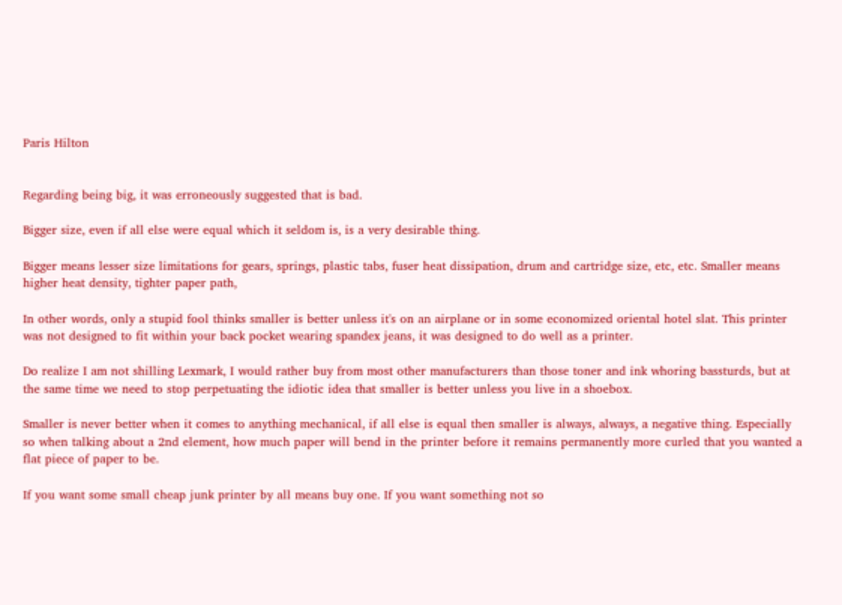Paris Hilton


Regarding being big, it was erroneously suggested that is bad.

Bigger size, even if all else were equal which it seldom is, is a very desirable thing.

Bigger means lesser size limitations for gears, springs, plastic tabs, fuser heat dissipation, drum and cartridge size, etc, etc. Smaller means higher heat density, tighter paper path,

In other words, only a stupid fool thinks smaller is better unless it's on an airplane or in some economized oriental hotel slat. This printer was not designed to fit within your back pocket wearing spandex jeans, it was designed to do well as a printer.

Do realize I am not shilling Lexmark, I would rather buy from most other manufacturers than those toner and ink whoring bassturds, but at the same time we need to stop perpetuating the idiotic idea that smaller is better unless you live in a shoebox.

Smaller is never better when it comes to anything mechanical, if all else is equal then smaller is always, always, a negative thing. Especially so when talking about a 2nd element, how much paper will bend in the printer before it remains permanently more curled that you wanted a flat piece of paper to be.

If you want some small cheap junk printer by all means buy one. If you want something not so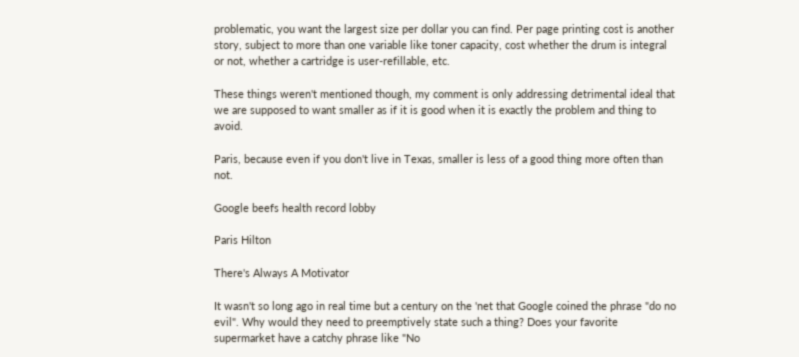problematic, you want the largest size per dollar you can find. Per page printing cost is another story, subject to more than one variable like toner capacity, cost whether the drum is integral or not, whether a cartridge is user-refillable, etc.

These things weren't mentioned though, my comment is only addressing detrimental ideal that we are supposed to want smaller as if it is good when it is exactly the problem and thing to avoid.

Paris, because even if you don't live in Texas, smaller is less of a good thing more often than not.

Google beefs health record lobby

Paris Hilton

There's Always A Motivator

It wasn't so long ago in real time but a century on the 'net that Google coined the phrase "do no evil". Why would they need to preemptively state such a thing? Does your favorite supermarket have a catchy phrase like "No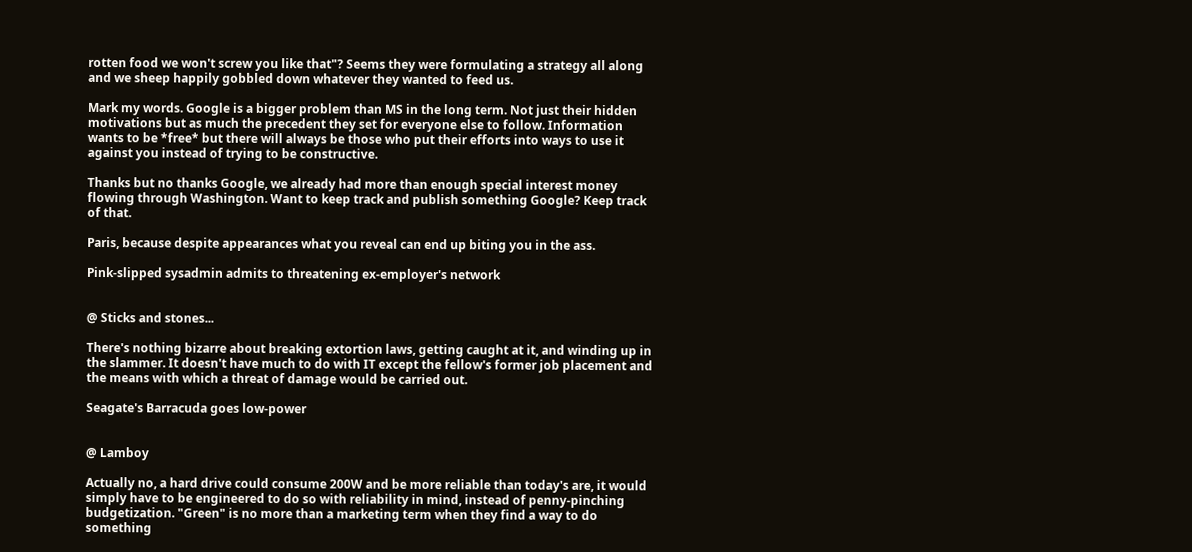rotten food we won't screw you like that"? Seems they were formulating a strategy all along and we sheep happily gobbled down whatever they wanted to feed us.

Mark my words. Google is a bigger problem than MS in the long term. Not just their hidden motivations but as much the precedent they set for everyone else to follow. Information wants to be *free* but there will always be those who put their efforts into ways to use it against you instead of trying to be constructive.

Thanks but no thanks Google, we already had more than enough special interest money flowing through Washington. Want to keep track and publish something Google? Keep track of that.

Paris, because despite appearances what you reveal can end up biting you in the ass.

Pink-slipped sysadmin admits to threatening ex-employer's network


@ Sticks and stones...

There's nothing bizarre about breaking extortion laws, getting caught at it, and winding up in the slammer. It doesn't have much to do with IT except the fellow's former job placement and the means with which a threat of damage would be carried out.

Seagate's Barracuda goes low-power


@ Lamboy

Actually no, a hard drive could consume 200W and be more reliable than today's are, it would simply have to be engineered to do so with reliability in mind, instead of penny-pinching budgetization. "Green" is no more than a marketing term when they find a way to do something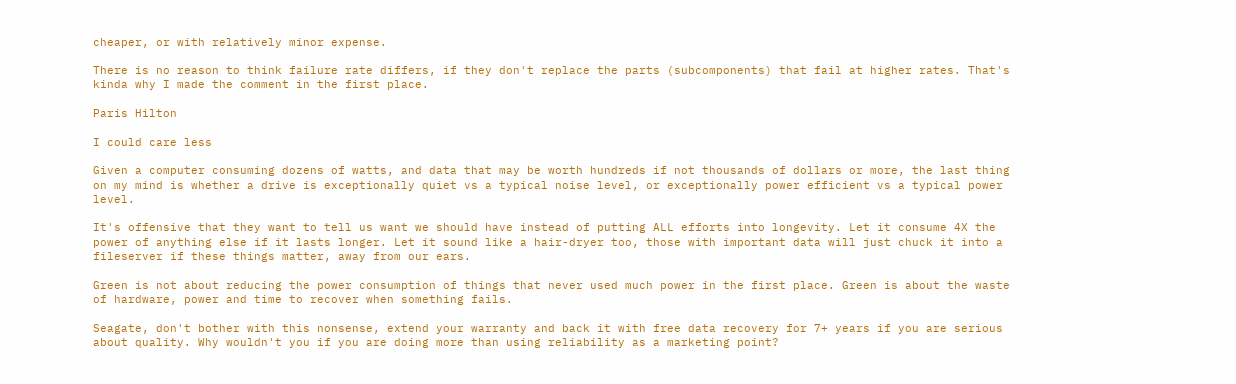cheaper, or with relatively minor expense.

There is no reason to think failure rate differs, if they don't replace the parts (subcomponents) that fail at higher rates. That's kinda why I made the comment in the first place.

Paris Hilton

I could care less

Given a computer consuming dozens of watts, and data that may be worth hundreds if not thousands of dollars or more, the last thing on my mind is whether a drive is exceptionally quiet vs a typical noise level, or exceptionally power efficient vs a typical power level.

It's offensive that they want to tell us want we should have instead of putting ALL efforts into longevity. Let it consume 4X the power of anything else if it lasts longer. Let it sound like a hair-dryer too, those with important data will just chuck it into a fileserver if these things matter, away from our ears.

Green is not about reducing the power consumption of things that never used much power in the first place. Green is about the waste of hardware, power and time to recover when something fails.

Seagate, don't bother with this nonsense, extend your warranty and back it with free data recovery for 7+ years if you are serious about quality. Why wouldn't you if you are doing more than using reliability as a marketing point?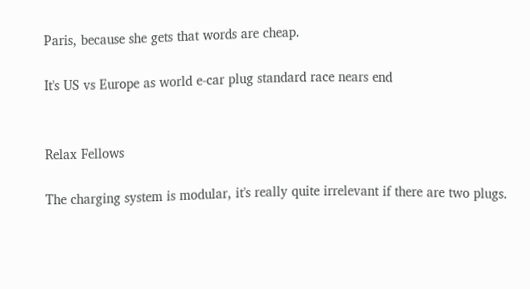Paris, because she gets that words are cheap.

It's US vs Europe as world e-car plug standard race nears end


Relax Fellows

The charging system is modular, it's really quite irrelevant if there are two plugs.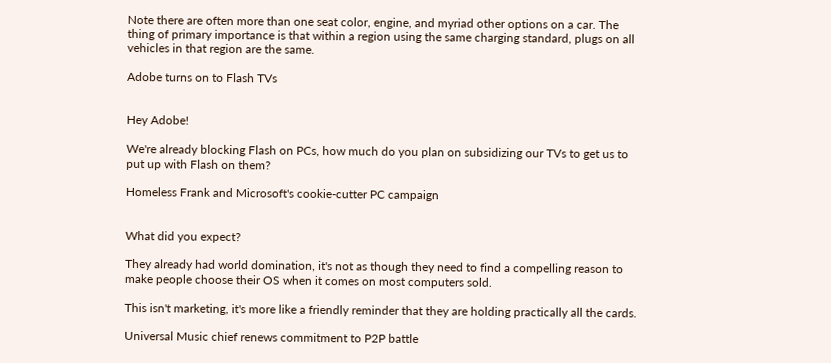Note there are often more than one seat color, engine, and myriad other options on a car. The thing of primary importance is that within a region using the same charging standard, plugs on all vehicles in that region are the same.

Adobe turns on to Flash TVs


Hey Adobe!

We're already blocking Flash on PCs, how much do you plan on subsidizing our TVs to get us to put up with Flash on them?

Homeless Frank and Microsoft's cookie-cutter PC campaign


What did you expect?

They already had world domination, it's not as though they need to find a compelling reason to make people choose their OS when it comes on most computers sold.

This isn't marketing, it's more like a friendly reminder that they are holding practically all the cards.

Universal Music chief renews commitment to P2P battle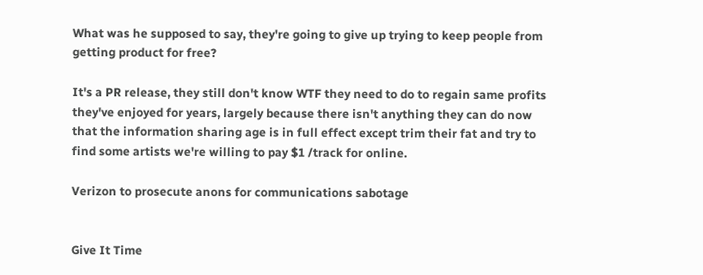What was he supposed to say, they're going to give up trying to keep people from getting product for free?

It's a PR release, they still don't know WTF they need to do to regain same profits they've enjoyed for years, largely because there isn't anything they can do now that the information sharing age is in full effect except trim their fat and try to find some artists we're willing to pay $1 /track for online.

Verizon to prosecute anons for communications sabotage


Give It Time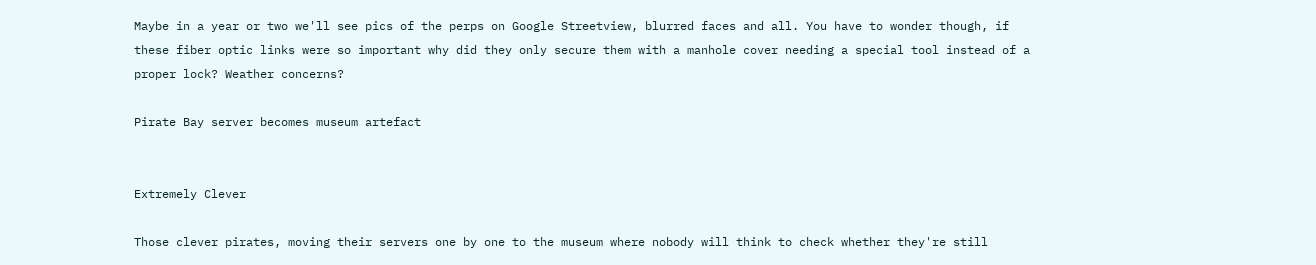Maybe in a year or two we'll see pics of the perps on Google Streetview, blurred faces and all. You have to wonder though, if these fiber optic links were so important why did they only secure them with a manhole cover needing a special tool instead of a proper lock? Weather concerns?

Pirate Bay server becomes museum artefact


Extremely Clever

Those clever pirates, moving their servers one by one to the museum where nobody will think to check whether they're still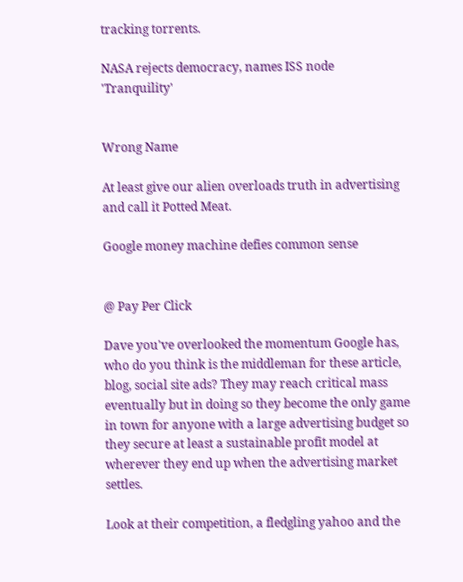tracking torrents.

NASA rejects democracy, names ISS node 'Tranquility'


Wrong Name

At least give our alien overloads truth in advertising and call it Potted Meat.

Google money machine defies common sense


@ Pay Per Click

Dave you've overlooked the momentum Google has, who do you think is the middleman for these article, blog, social site ads? They may reach critical mass eventually but in doing so they become the only game in town for anyone with a large advertising budget so they secure at least a sustainable profit model at wherever they end up when the advertising market settles.

Look at their competition, a fledgling yahoo and the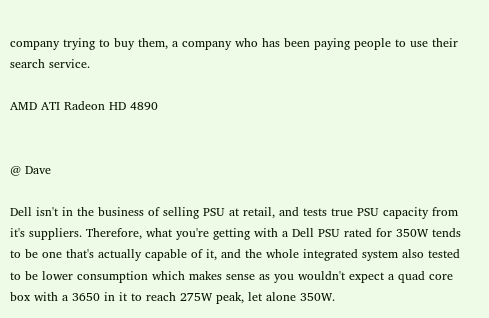company trying to buy them, a company who has been paying people to use their search service.

AMD ATI Radeon HD 4890


@ Dave

Dell isn't in the business of selling PSU at retail, and tests true PSU capacity from it's suppliers. Therefore, what you're getting with a Dell PSU rated for 350W tends to be one that's actually capable of it, and the whole integrated system also tested to be lower consumption which makes sense as you wouldn't expect a quad core box with a 3650 in it to reach 275W peak, let alone 350W.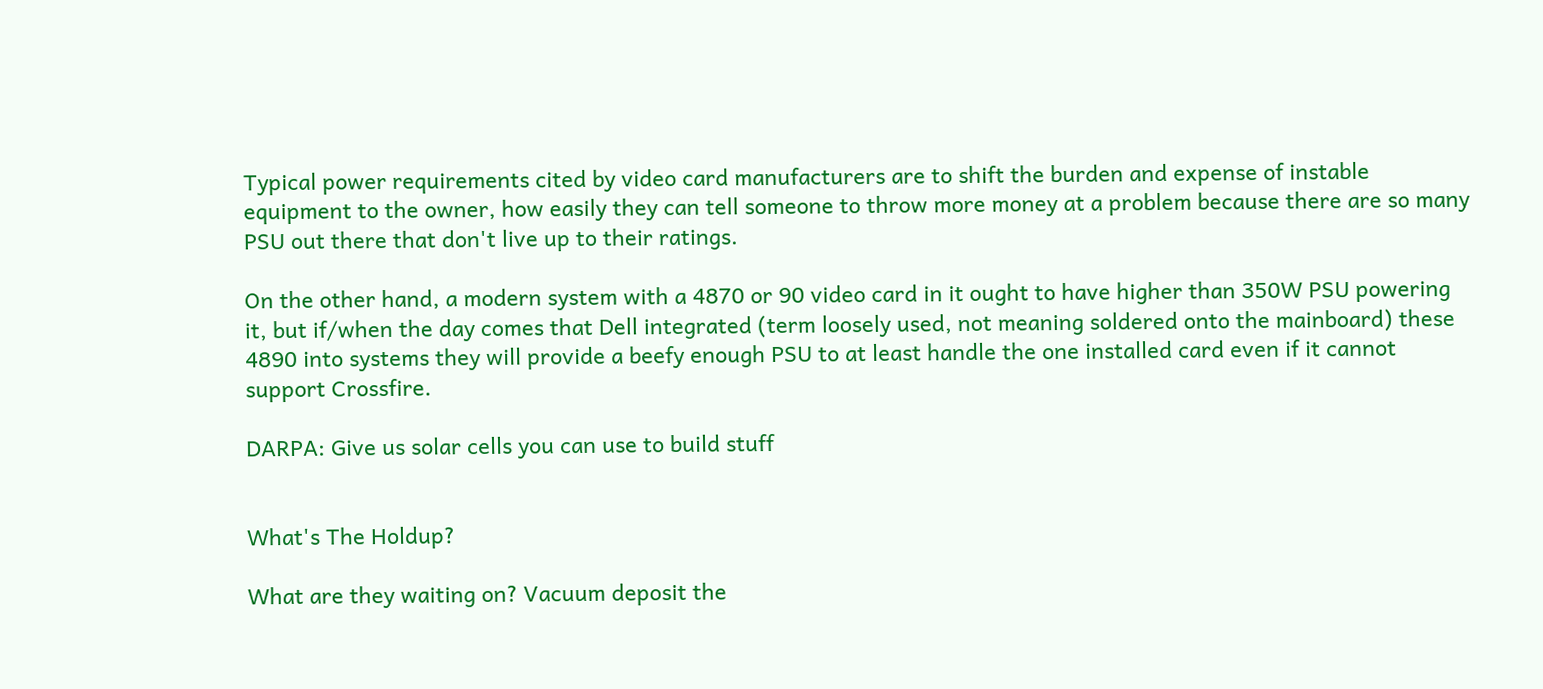Typical power requirements cited by video card manufacturers are to shift the burden and expense of instable equipment to the owner, how easily they can tell someone to throw more money at a problem because there are so many PSU out there that don't live up to their ratings.

On the other hand, a modern system with a 4870 or 90 video card in it ought to have higher than 350W PSU powering it, but if/when the day comes that Dell integrated (term loosely used, not meaning soldered onto the mainboard) these 4890 into systems they will provide a beefy enough PSU to at least handle the one installed card even if it cannot support Crossfire.

DARPA: Give us solar cells you can use to build stuff


What's The Holdup?

What are they waiting on? Vacuum deposit the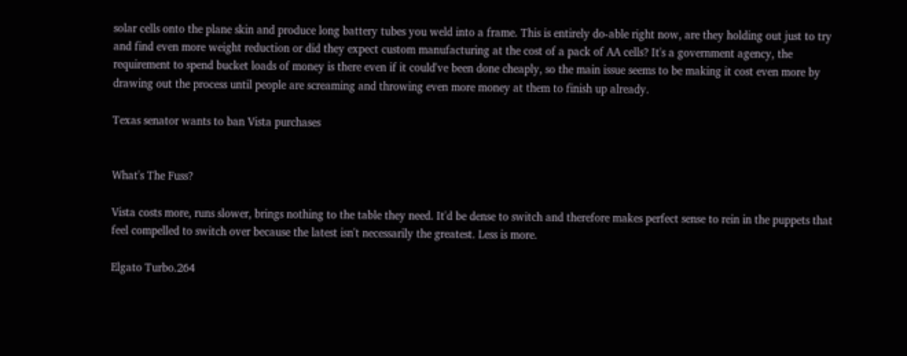solar cells onto the plane skin and produce long battery tubes you weld into a frame. This is entirely do-able right now, are they holding out just to try and find even more weight reduction or did they expect custom manufacturing at the cost of a pack of AA cells? It's a government agency, the requirement to spend bucket loads of money is there even if it could've been done cheaply, so the main issue seems to be making it cost even more by drawing out the process until people are screaming and throwing even more money at them to finish up already.

Texas senator wants to ban Vista purchases


What's The Fuss?

Vista costs more, runs slower, brings nothing to the table they need. It'd be dense to switch and therefore makes perfect sense to rein in the puppets that feel compelled to switch over because the latest isn't necessarily the greatest. Less is more.

Elgato Turbo.264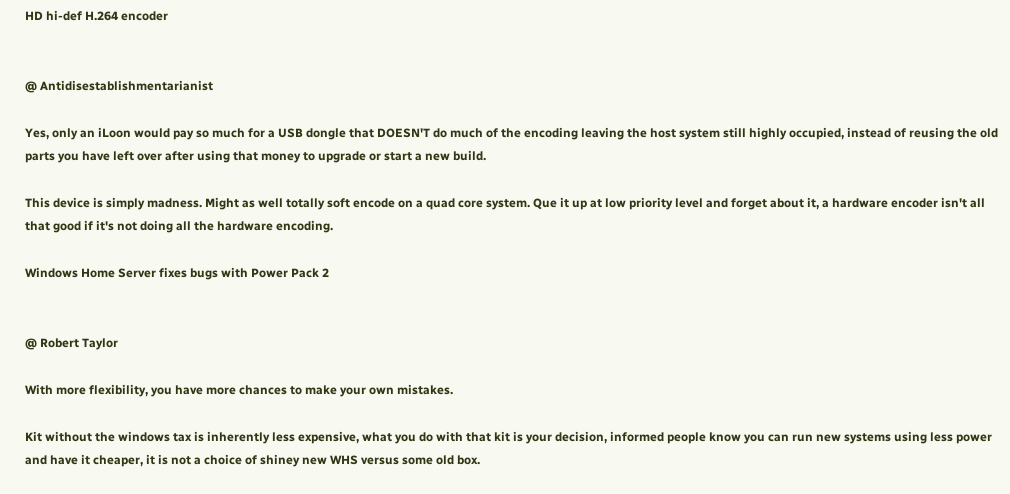HD hi-def H.264 encoder


@ Antidisestablishmentarianist

Yes, only an iLoon would pay so much for a USB dongle that DOESN'T do much of the encoding leaving the host system still highly occupied, instead of reusing the old parts you have left over after using that money to upgrade or start a new build.

This device is simply madness. Might as well totally soft encode on a quad core system. Que it up at low priority level and forget about it, a hardware encoder isn't all that good if it's not doing all the hardware encoding.

Windows Home Server fixes bugs with Power Pack 2


@ Robert Taylor

With more flexibility, you have more chances to make your own mistakes.

Kit without the windows tax is inherently less expensive, what you do with that kit is your decision, informed people know you can run new systems using less power and have it cheaper, it is not a choice of shiney new WHS versus some old box.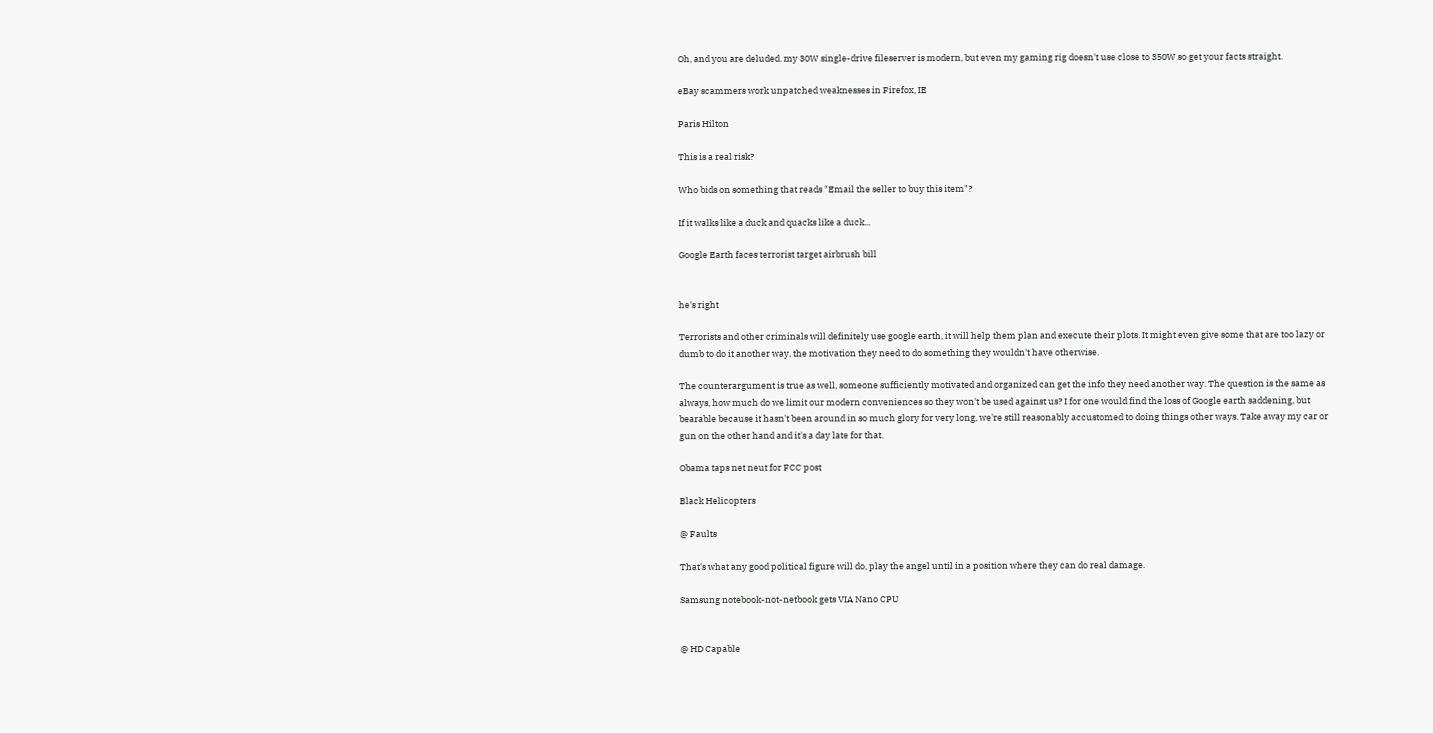Oh, and you are deluded. my 30W single-drive fileserver is modern, but even my gaming rig doesn't use close to 350W so get your facts straight.

eBay scammers work unpatched weaknesses in Firefox, IE

Paris Hilton

This is a real risk?

Who bids on something that reads "Email the seller to buy this item"?

If it walks like a duck and quacks like a duck...

Google Earth faces terrorist target airbrush bill


he's right

Terrorists and other criminals will definitely use google earth, it will help them plan and execute their plots. It might even give some that are too lazy or dumb to do it another way, the motivation they need to do something they wouldn't have otherwise.

The counterargument is true as well, someone sufficiently motivated and organized can get the info they need another way. The question is the same as always, how much do we limit our modern conveniences so they won't be used against us? I for one would find the loss of Google earth saddening, but bearable because it hasn't been around in so much glory for very long, we're still reasonably accustomed to doing things other ways. Take away my car or gun on the other hand and it's a day late for that.

Obama taps net neut for FCC post

Black Helicopters

@ Faults

That's what any good political figure will do, play the angel until in a position where they can do real damage.

Samsung notebook-not-netbook gets VIA Nano CPU


@ HD Capable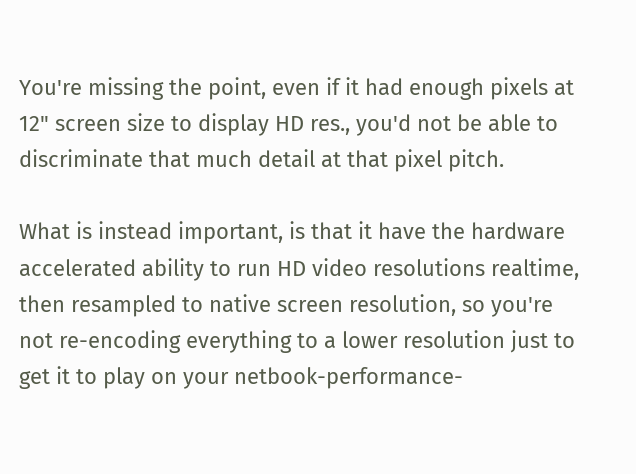You're missing the point, even if it had enough pixels at 12" screen size to display HD res., you'd not be able to discriminate that much detail at that pixel pitch.

What is instead important, is that it have the hardware accelerated ability to run HD video resolutions realtime, then resampled to native screen resolution, so you're not re-encoding everything to a lower resolution just to get it to play on your netbook-performance-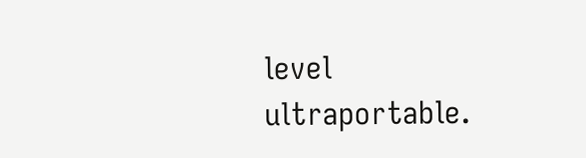level ultraportable.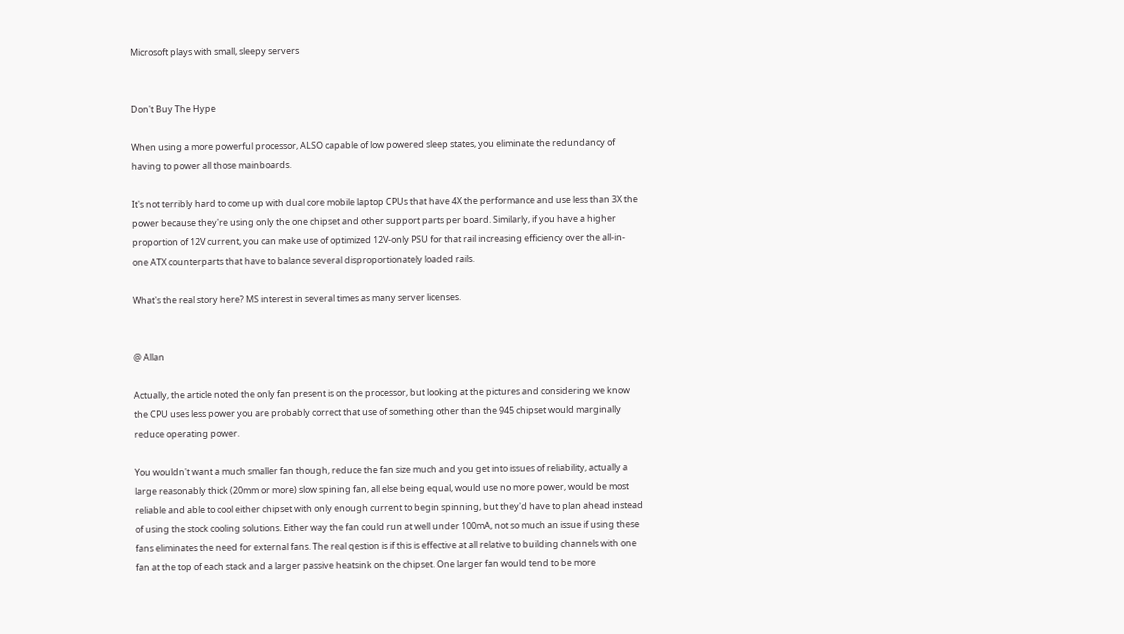Microsoft plays with small, sleepy servers


Don't Buy The Hype

When using a more powerful processor, ALSO capable of low powered sleep states, you eliminate the redundancy of having to power all those mainboards.

It's not terribly hard to come up with dual core mobile laptop CPUs that have 4X the performance and use less than 3X the power because they're using only the one chipset and other support parts per board. Similarly, if you have a higher proportion of 12V current, you can make use of optimized 12V-only PSU for that rail increasing efficiency over the all-in-one ATX counterparts that have to balance several disproportionately loaded rails.

What's the real story here? MS interest in several times as many server licenses.


@ Allan

Actually, the article noted the only fan present is on the processor, but looking at the pictures and considering we know the CPU uses less power you are probably correct that use of something other than the 945 chipset would marginally reduce operating power.

You wouldn't want a much smaller fan though, reduce the fan size much and you get into issues of reliability, actually a large reasonably thick (20mm or more) slow spining fan, all else being equal, would use no more power, would be most reliable and able to cool either chipset with only enough current to begin spinning, but they'd have to plan ahead instead of using the stock cooling solutions. Either way the fan could run at well under 100mA, not so much an issue if using these fans eliminates the need for external fans. The real qestion is if this is effective at all relative to building channels with one fan at the top of each stack and a larger passive heatsink on the chipset. One larger fan would tend to be more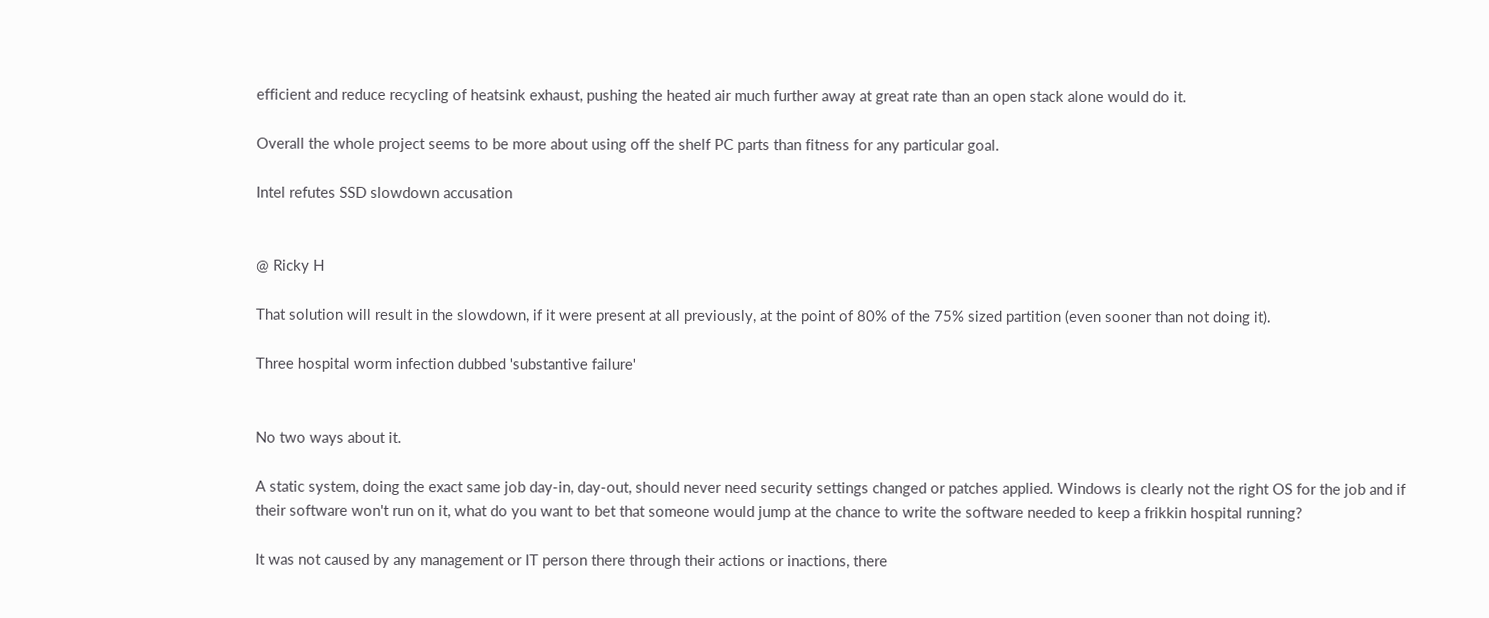efficient and reduce recycling of heatsink exhaust, pushing the heated air much further away at great rate than an open stack alone would do it.

Overall the whole project seems to be more about using off the shelf PC parts than fitness for any particular goal.

Intel refutes SSD slowdown accusation


@ Ricky H

That solution will result in the slowdown, if it were present at all previously, at the point of 80% of the 75% sized partition (even sooner than not doing it).

Three hospital worm infection dubbed 'substantive failure'


No two ways about it.

A static system, doing the exact same job day-in, day-out, should never need security settings changed or patches applied. Windows is clearly not the right OS for the job and if their software won't run on it, what do you want to bet that someone would jump at the chance to write the software needed to keep a frikkin hospital running?

It was not caused by any management or IT person there through their actions or inactions, there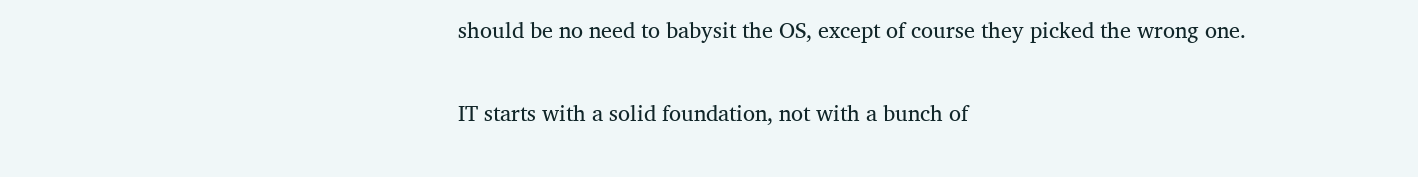should be no need to babysit the OS, except of course they picked the wrong one.

IT starts with a solid foundation, not with a bunch of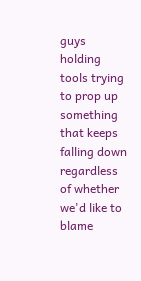guys holding tools trying to prop up something that keeps falling down regardless of whether we'd like to blame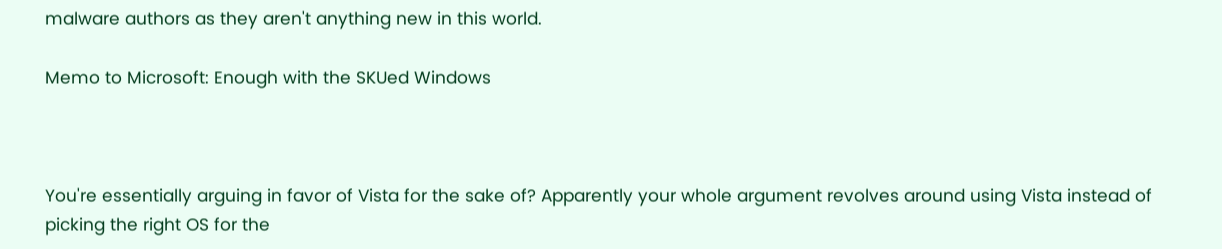malware authors as they aren't anything new in this world.

Memo to Microsoft: Enough with the SKUed Windows



You're essentially arguing in favor of Vista for the sake of? Apparently your whole argument revolves around using Vista instead of picking the right OS for the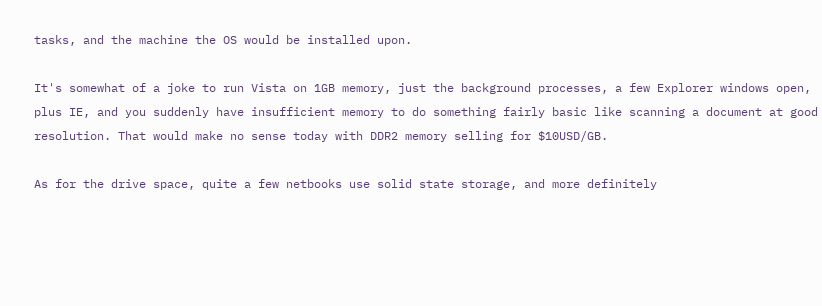tasks, and the machine the OS would be installed upon.

It's somewhat of a joke to run Vista on 1GB memory, just the background processes, a few Explorer windows open, plus IE, and you suddenly have insufficient memory to do something fairly basic like scanning a document at good resolution. That would make no sense today with DDR2 memory selling for $10USD/GB.

As for the drive space, quite a few netbooks use solid state storage, and more definitely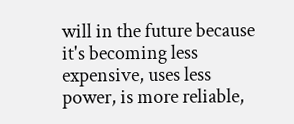will in the future because it's becoming less expensive, uses less power, is more reliable,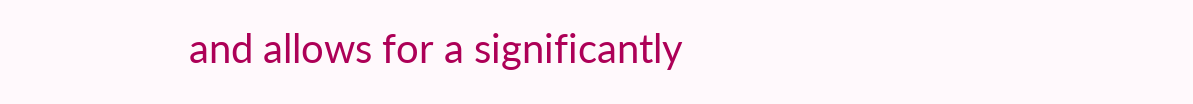and allows for a significantly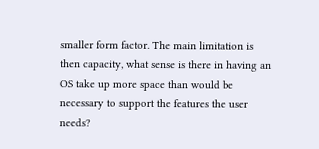smaller form factor. The main limitation is then capacity, what sense is there in having an OS take up more space than would be necessary to support the features the user needs?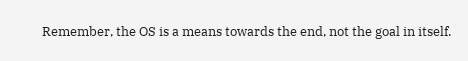Remember, the OS is a means towards the end, not the goal in itself.